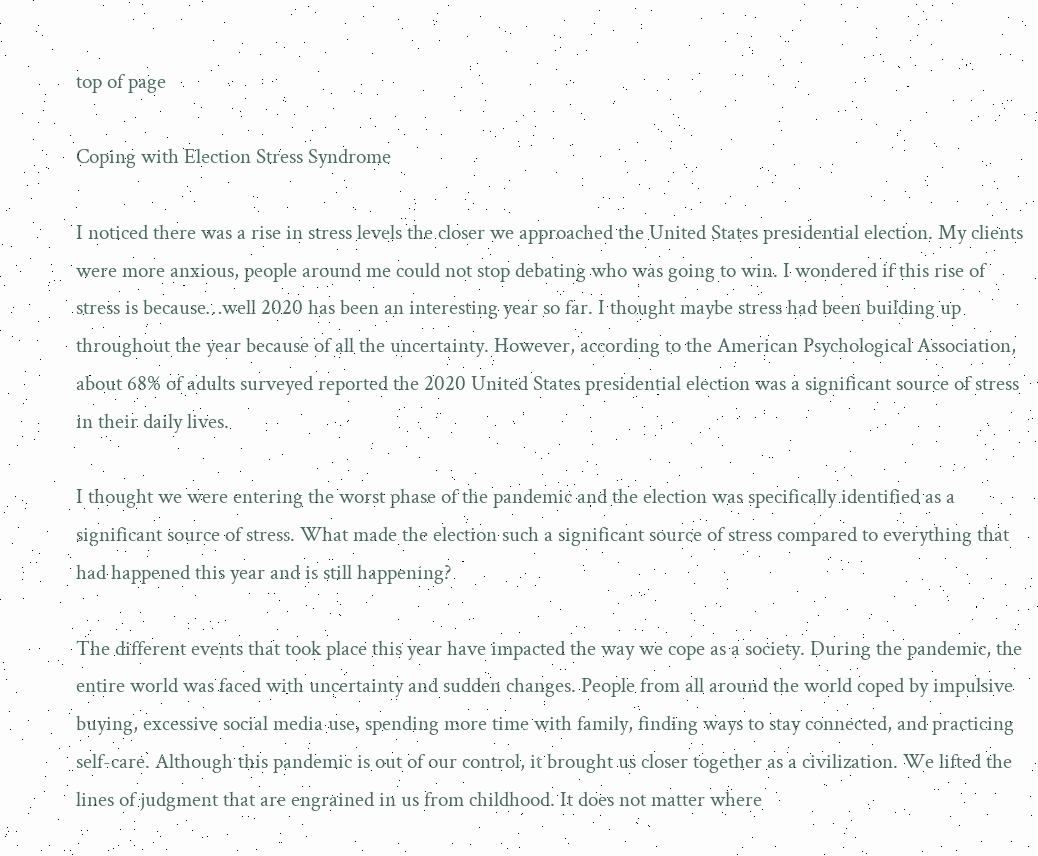top of page

Coping with Election Stress Syndrome

I noticed there was a rise in stress levels the closer we approached the United States presidential election. My clients were more anxious, people around me could not stop debating who was going to win. I wondered if this rise of stress is because…well 2020 has been an interesting year so far. I thought maybe stress had been building up throughout the year because of all the uncertainty. However, according to the American Psychological Association, about 68% of adults surveyed reported the 2020 United States presidential election was a significant source of stress in their daily lives.

I thought we were entering the worst phase of the pandemic and the election was specifically identified as a significant source of stress. What made the election such a significant source of stress compared to everything that had happened this year and is still happening?

The different events that took place this year have impacted the way we cope as a society. During the pandemic, the entire world was faced with uncertainty and sudden changes. People from all around the world coped by impulsive buying, excessive social media use, spending more time with family, finding ways to stay connected, and practicing self-care. Although this pandemic is out of our control, it brought us closer together as a civilization. We lifted the lines of judgment that are engrained in us from childhood. It does not matter where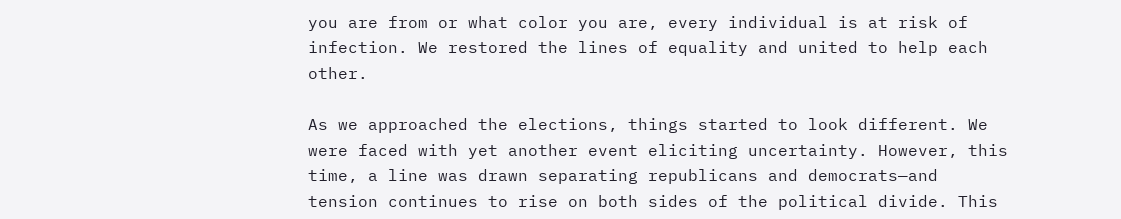you are from or what color you are, every individual is at risk of infection. We restored the lines of equality and united to help each other.

As we approached the elections, things started to look different. We were faced with yet another event eliciting uncertainty. However, this time, a line was drawn separating republicans and democrats—and tension continues to rise on both sides of the political divide. This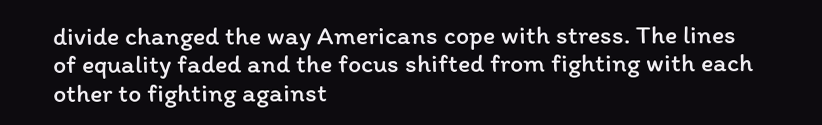divide changed the way Americans cope with stress. The lines of equality faded and the focus shifted from fighting with each other to fighting against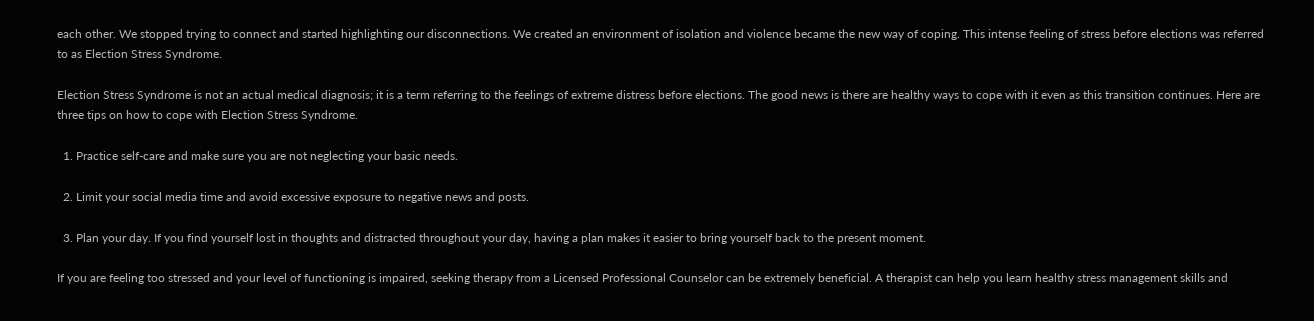each other. We stopped trying to connect and started highlighting our disconnections. We created an environment of isolation and violence became the new way of coping. This intense feeling of stress before elections was referred to as Election Stress Syndrome.

Election Stress Syndrome is not an actual medical diagnosis; it is a term referring to the feelings of extreme distress before elections. The good news is there are healthy ways to cope with it even as this transition continues. Here are three tips on how to cope with Election Stress Syndrome.

  1. Practice self-care and make sure you are not neglecting your basic needs.

  2. Limit your social media time and avoid excessive exposure to negative news and posts.

  3. Plan your day. If you find yourself lost in thoughts and distracted throughout your day, having a plan makes it easier to bring yourself back to the present moment.

If you are feeling too stressed and your level of functioning is impaired, seeking therapy from a Licensed Professional Counselor can be extremely beneficial. A therapist can help you learn healthy stress management skills and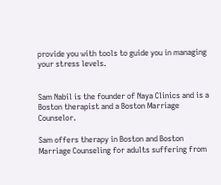provide you with tools to guide you in managing your stress levels.


Sam Nabil is the founder of Naya Clinics and is a Boston therapist and a Boston Marriage Counselor.

Sam offers therapy in Boston and Boston Marriage Counseling for adults suffering from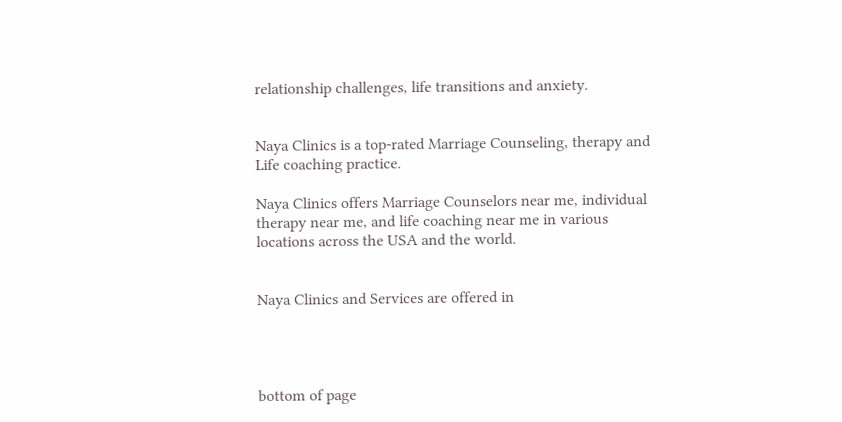relationship challenges, life transitions and anxiety.


Naya Clinics is a top-rated Marriage Counseling, therapy and Life coaching practice.

Naya Clinics offers Marriage Counselors near me, individual therapy near me, and life coaching near me in various locations across the USA and the world.


Naya Clinics and Services are offered in




bottom of page